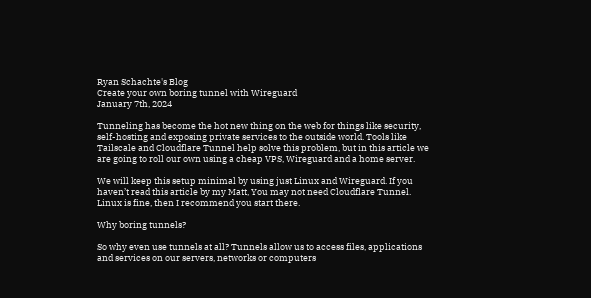Ryan Schachte's Blog
Create your own boring tunnel with Wireguard
January 7th, 2024

Tunneling has become the hot new thing on the web for things like security, self-hosting and exposing private services to the outside world. Tools like Tailscale and Cloudflare Tunnel help solve this problem, but in this article we are going to roll our own using a cheap VPS, Wireguard and a home server.

We will keep this setup minimal by using just Linux and Wireguard. If you haven’t read this article by my Matt, You may not need Cloudflare Tunnel. Linux is fine, then I recommend you start there.

Why boring tunnels?

So why even use tunnels at all? Tunnels allow us to access files, applications and services on our servers, networks or computers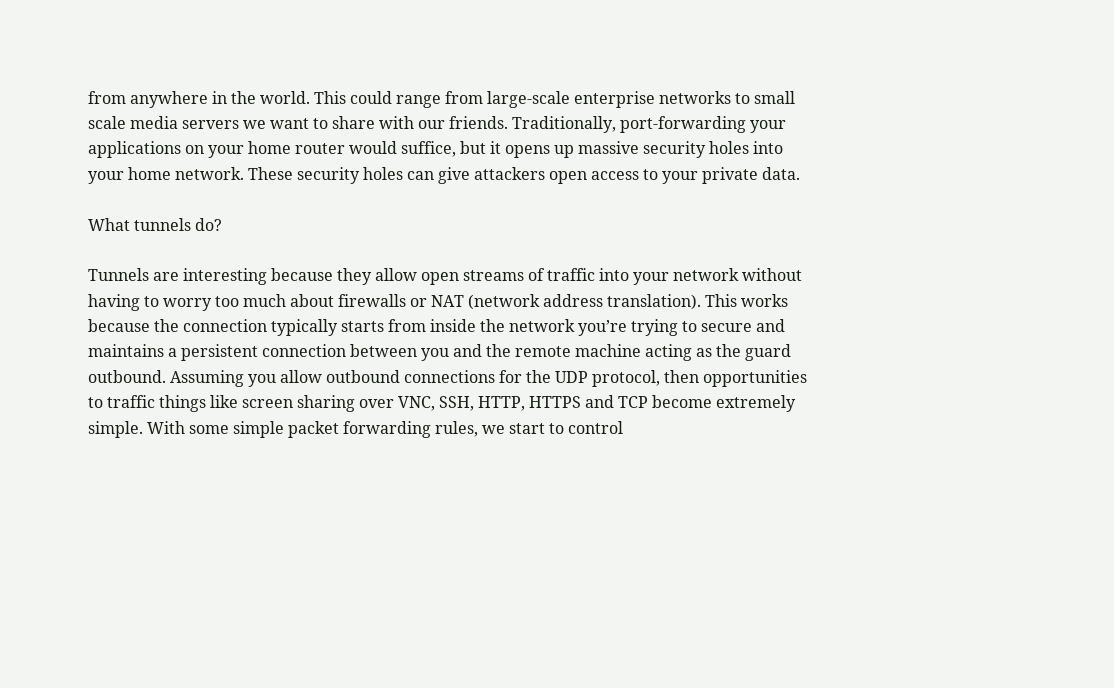from anywhere in the world. This could range from large-scale enterprise networks to small scale media servers we want to share with our friends. Traditionally, port-forwarding your applications on your home router would suffice, but it opens up massive security holes into your home network. These security holes can give attackers open access to your private data.

What tunnels do?

Tunnels are interesting because they allow open streams of traffic into your network without having to worry too much about firewalls or NAT (network address translation). This works because the connection typically starts from inside the network you’re trying to secure and maintains a persistent connection between you and the remote machine acting as the guard outbound. Assuming you allow outbound connections for the UDP protocol, then opportunities to traffic things like screen sharing over VNC, SSH, HTTP, HTTPS and TCP become extremely simple. With some simple packet forwarding rules, we start to control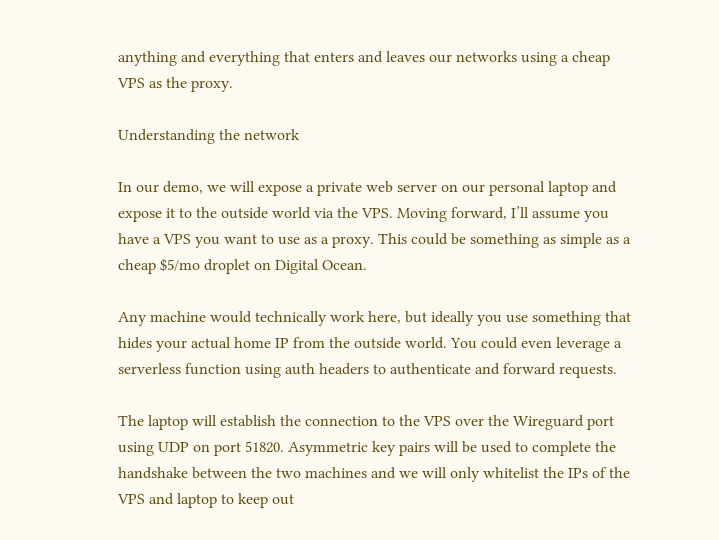anything and everything that enters and leaves our networks using a cheap VPS as the proxy.

Understanding the network

In our demo, we will expose a private web server on our personal laptop and expose it to the outside world via the VPS. Moving forward, I’ll assume you have a VPS you want to use as a proxy. This could be something as simple as a cheap $5/mo droplet on Digital Ocean.

Any machine would technically work here, but ideally you use something that hides your actual home IP from the outside world. You could even leverage a serverless function using auth headers to authenticate and forward requests.

The laptop will establish the connection to the VPS over the Wireguard port using UDP on port 51820. Asymmetric key pairs will be used to complete the handshake between the two machines and we will only whitelist the IPs of the VPS and laptop to keep out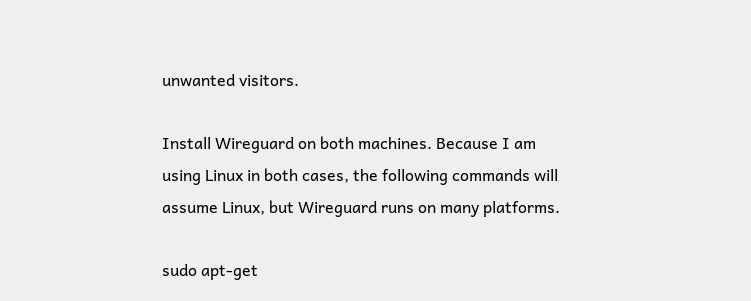unwanted visitors.

Install Wireguard on both machines. Because I am using Linux in both cases, the following commands will assume Linux, but Wireguard runs on many platforms.

sudo apt-get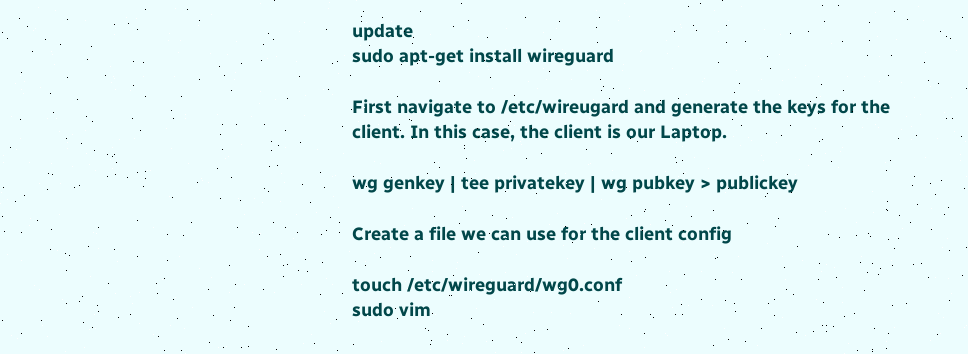update
sudo apt-get install wireguard

First navigate to /etc/wireugard and generate the keys for the client. In this case, the client is our Laptop.

wg genkey | tee privatekey | wg pubkey > publickey

Create a file we can use for the client config

touch /etc/wireguard/wg0.conf
sudo vim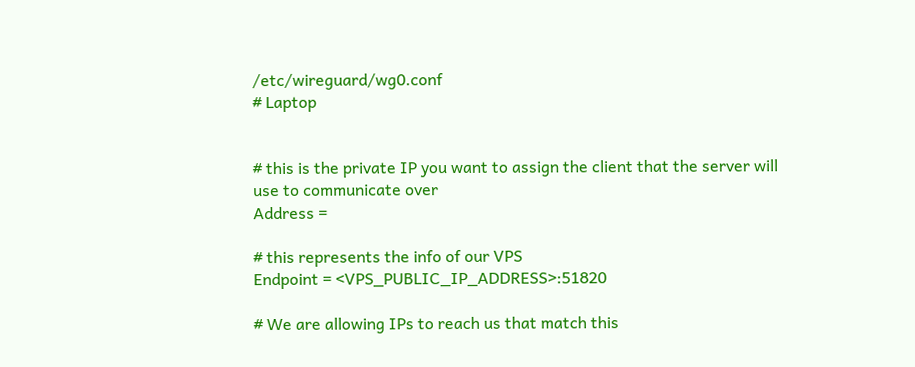/etc/wireguard/wg0.conf
# Laptop


# this is the private IP you want to assign the client that the server will use to communicate over
Address =

# this represents the info of our VPS
Endpoint = <VPS_PUBLIC_IP_ADDRESS>:51820

# We are allowing IPs to reach us that match this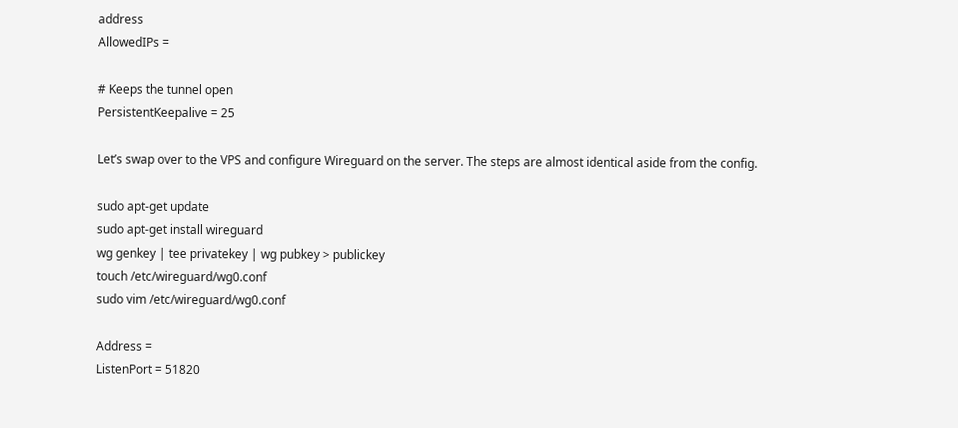address
AllowedIPs =

# Keeps the tunnel open
PersistentKeepalive = 25

Let’s swap over to the VPS and configure Wireguard on the server. The steps are almost identical aside from the config.

sudo apt-get update
sudo apt-get install wireguard
wg genkey | tee privatekey | wg pubkey > publickey
touch /etc/wireguard/wg0.conf
sudo vim /etc/wireguard/wg0.conf

Address =
ListenPort = 51820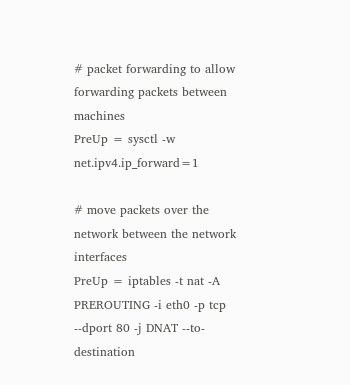# packet forwarding to allow forwarding packets between machines
PreUp = sysctl -w net.ipv4.ip_forward=1

# move packets over the network between the network interfaces
PreUp = iptables -t nat -A PREROUTING -i eth0 -p tcp --dport 80 -j DNAT --to-destination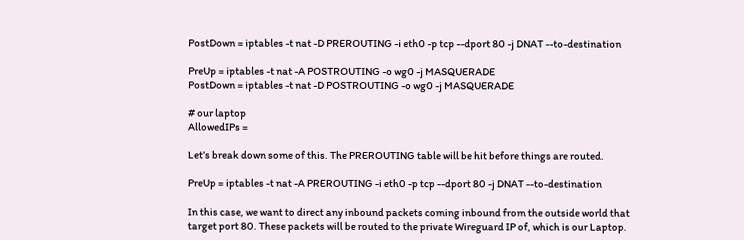PostDown = iptables -t nat -D PREROUTING -i eth0 -p tcp --dport 80 -j DNAT --to-destination

PreUp = iptables -t nat -A POSTROUTING -o wg0 -j MASQUERADE
PostDown = iptables -t nat -D POSTROUTING -o wg0 -j MASQUERADE

# our laptop
AllowedIPs =

Let’s break down some of this. The PREROUTING table will be hit before things are routed.

PreUp = iptables -t nat -A PREROUTING -i eth0 -p tcp --dport 80 -j DNAT --to-destination

In this case, we want to direct any inbound packets coming inbound from the outside world that target port 80. These packets will be routed to the private Wireguard IP of, which is our Laptop.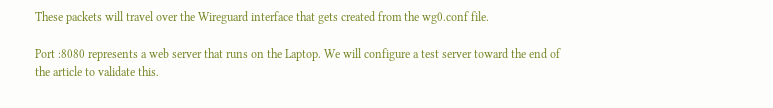These packets will travel over the Wireguard interface that gets created from the wg0.conf file.

Port :8080 represents a web server that runs on the Laptop. We will configure a test server toward the end of the article to validate this.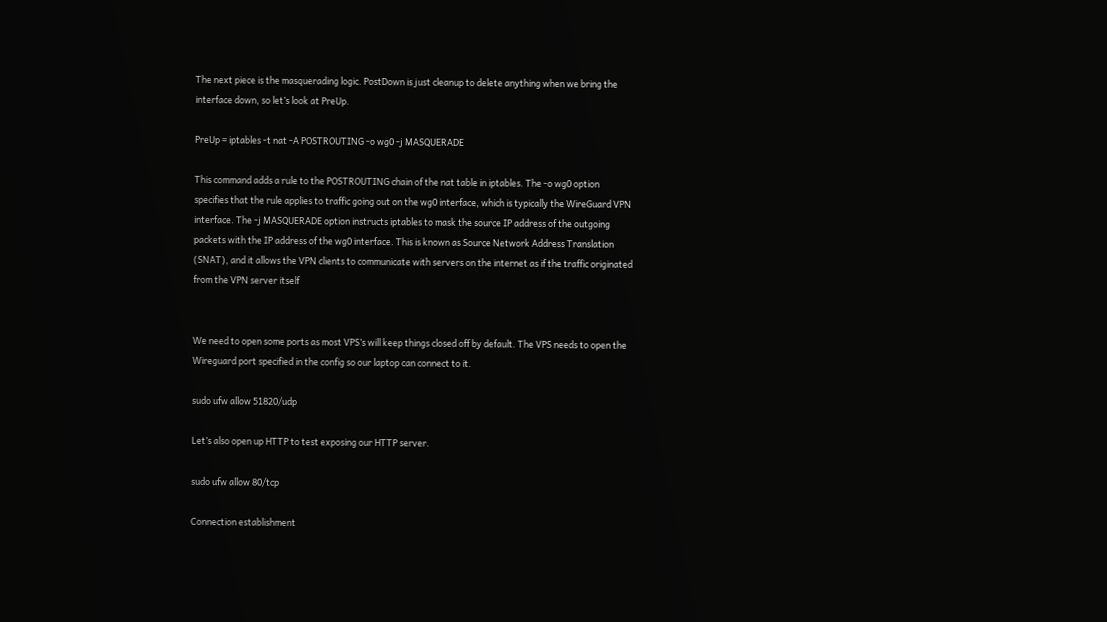The next piece is the masquerading logic. PostDown is just cleanup to delete anything when we bring the interface down, so let’s look at PreUp.

PreUp = iptables -t nat -A POSTROUTING -o wg0 -j MASQUERADE

This command adds a rule to the POSTROUTING chain of the nat table in iptables. The -o wg0 option specifies that the rule applies to traffic going out on the wg0 interface, which is typically the WireGuard VPN interface. The -j MASQUERADE option instructs iptables to mask the source IP address of the outgoing packets with the IP address of the wg0 interface. This is known as Source Network Address Translation (SNAT), and it allows the VPN clients to communicate with servers on the internet as if the traffic originated from the VPN server itself


We need to open some ports as most VPS’s will keep things closed off by default. The VPS needs to open the Wireguard port specified in the config so our laptop can connect to it.

sudo ufw allow 51820/udp

Let’s also open up HTTP to test exposing our HTTP server.

sudo ufw allow 80/tcp

Connection establishment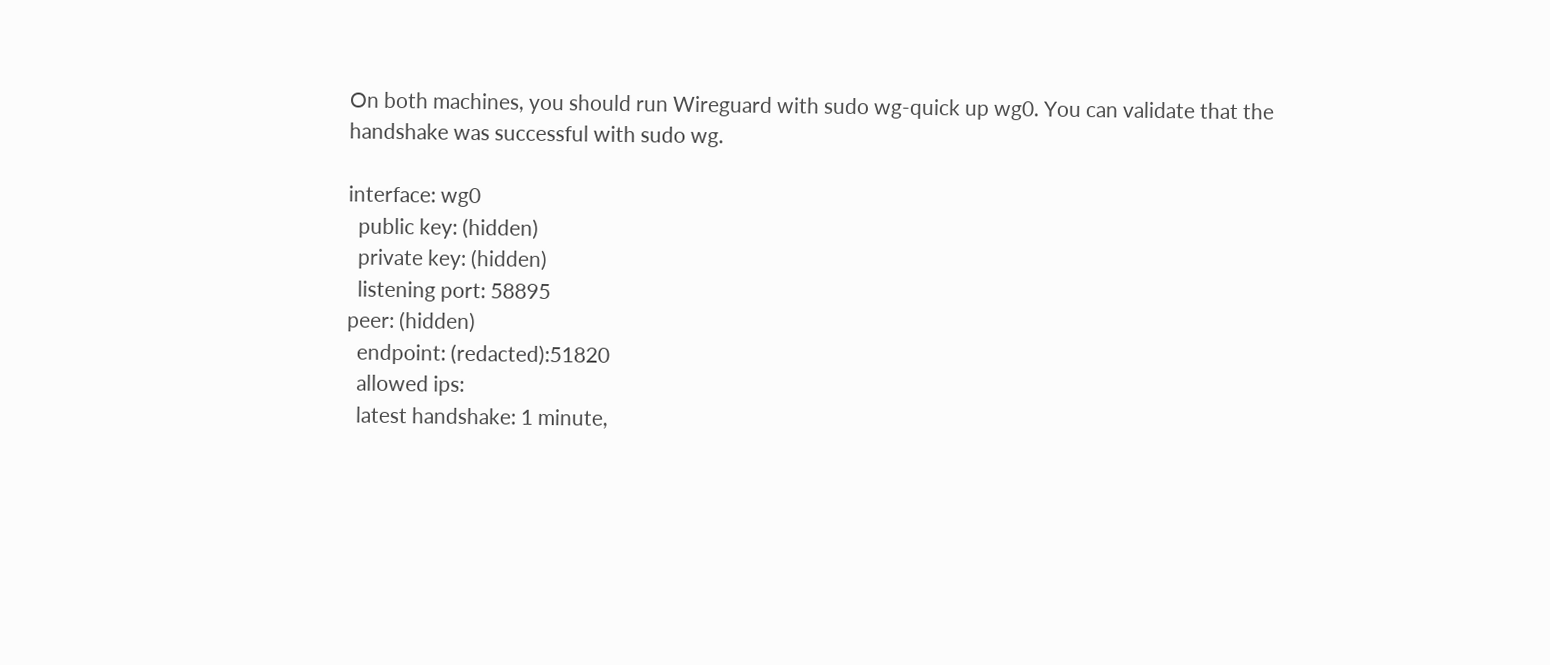On both machines, you should run Wireguard with sudo wg-quick up wg0. You can validate that the handshake was successful with sudo wg.

interface: wg0
  public key: (hidden)
  private key: (hidden)
  listening port: 58895
peer: (hidden)
  endpoint: (redacted):51820
  allowed ips:
  latest handshake: 1 minute,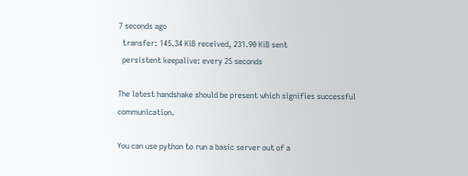7 seconds ago
  transfer: 145.34 KiB received, 231.90 KiB sent
  persistent keepalive: every 25 seconds

The latest handshake should be present which signifies successful communication.

You can use python to run a basic server out of a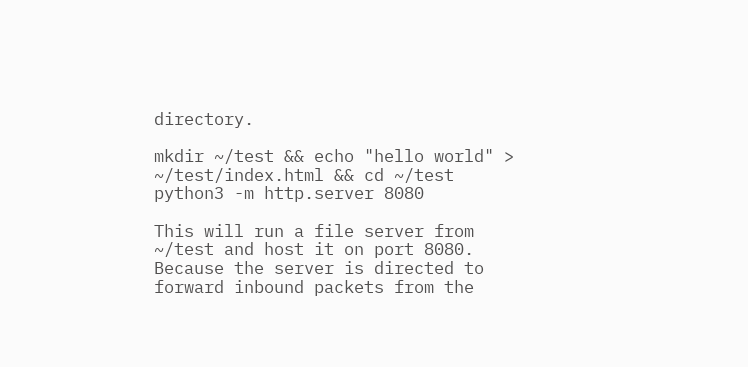directory.

mkdir ~/test && echo "hello world" > ~/test/index.html && cd ~/test
python3 -m http.server 8080

This will run a file server from ~/test and host it on port 8080. Because the server is directed to forward inbound packets from the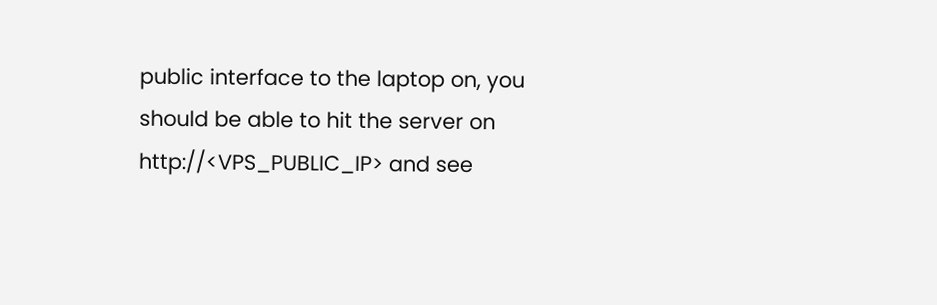public interface to the laptop on, you should be able to hit the server on http://<VPS_PUBLIC_IP> and see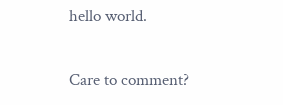hello world.

Care to comment?